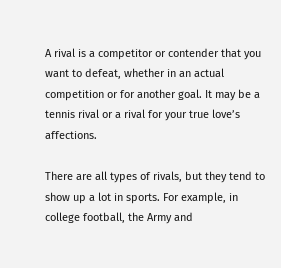A rival is a competitor or contender that you want to defeat, whether in an actual competition or for another goal. It may be a tennis rival or a rival for your true love’s affections.

There are all types of rivals, but they tend to show up a lot in sports. For example, in college football, the Army and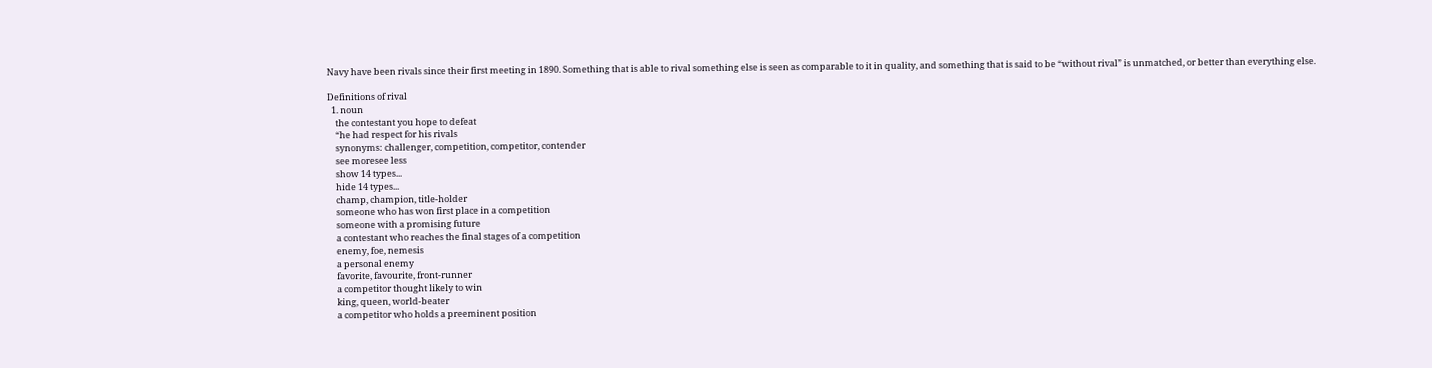Navy have been rivals since their first meeting in 1890. Something that is able to rival something else is seen as comparable to it in quality, and something that is said to be “without rival” is unmatched, or better than everything else.

Definitions of rival
  1. noun
    the contestant you hope to defeat
    “he had respect for his rivals
    synonyms: challenger, competition, competitor, contender
    see moresee less
    show 14 types...
    hide 14 types...
    champ, champion, title-holder
    someone who has won first place in a competition
    someone with a promising future
    a contestant who reaches the final stages of a competition
    enemy, foe, nemesis
    a personal enemy
    favorite, favourite, front-runner
    a competitor thought likely to win
    king, queen, world-beater
    a competitor who holds a preeminent position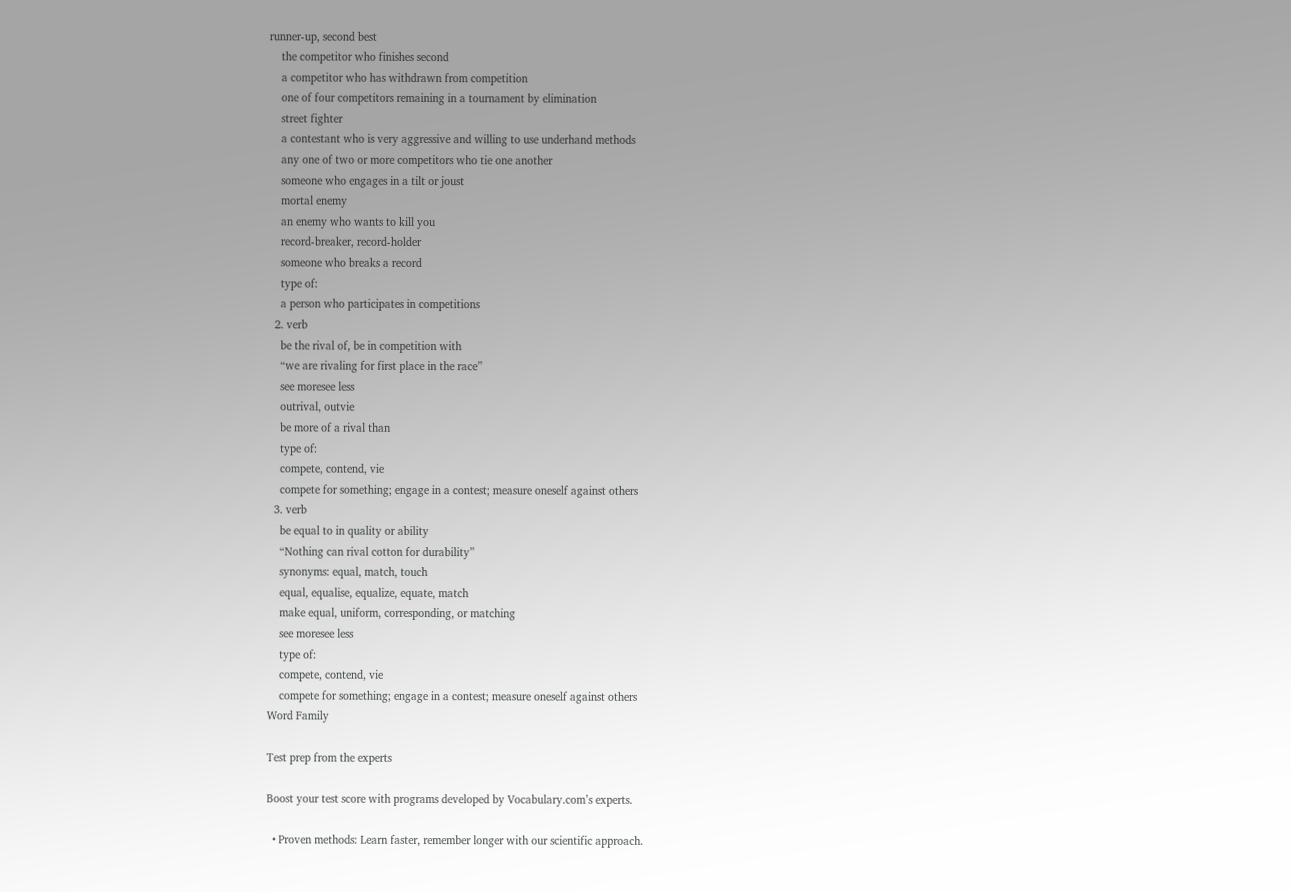runner-up, second best
    the competitor who finishes second
    a competitor who has withdrawn from competition
    one of four competitors remaining in a tournament by elimination
    street fighter
    a contestant who is very aggressive and willing to use underhand methods
    any one of two or more competitors who tie one another
    someone who engages in a tilt or joust
    mortal enemy
    an enemy who wants to kill you
    record-breaker, record-holder
    someone who breaks a record
    type of:
    a person who participates in competitions
  2. verb
    be the rival of, be in competition with
    “we are rivaling for first place in the race”
    see moresee less
    outrival, outvie
    be more of a rival than
    type of:
    compete, contend, vie
    compete for something; engage in a contest; measure oneself against others
  3. verb
    be equal to in quality or ability
    “Nothing can rival cotton for durability”
    synonyms: equal, match, touch
    equal, equalise, equalize, equate, match
    make equal, uniform, corresponding, or matching
    see moresee less
    type of:
    compete, contend, vie
    compete for something; engage in a contest; measure oneself against others
Word Family

Test prep from the experts

Boost your test score with programs developed by Vocabulary.com’s experts.

  • Proven methods: Learn faster, remember longer with our scientific approach.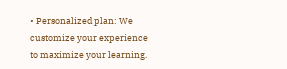• Personalized plan: We customize your experience to maximize your learning.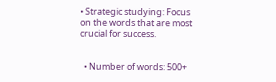• Strategic studying: Focus on the words that are most crucial for success.


  • Number of words: 500+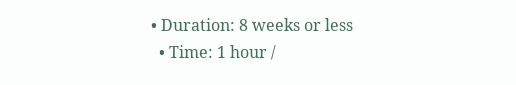• Duration: 8 weeks or less
  • Time: 1 hour /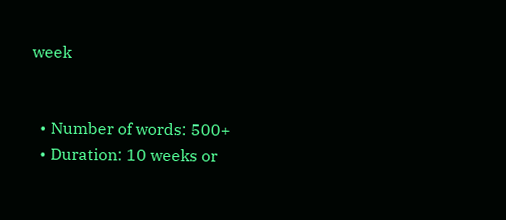week


  • Number of words: 500+
  • Duration: 10 weeks or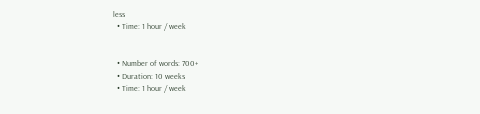less
  • Time: 1 hour / week


  • Number of words: 700+
  • Duration: 10 weeks
  • Time: 1 hour / week